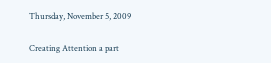Thursday, November 5, 2009

Creating Attention a part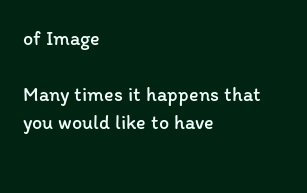of Image

Many times it happens that you would like to have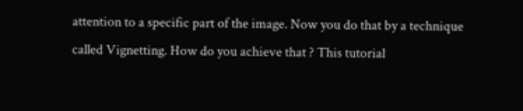attention to a specific part of the image. Now you do that by a technique called Vignetting. How do you achieve that ? This tutorial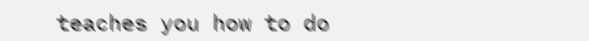teaches you how to do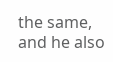the same, and he also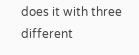does it with three different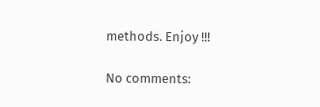methods. Enjoy !!!

No comments: